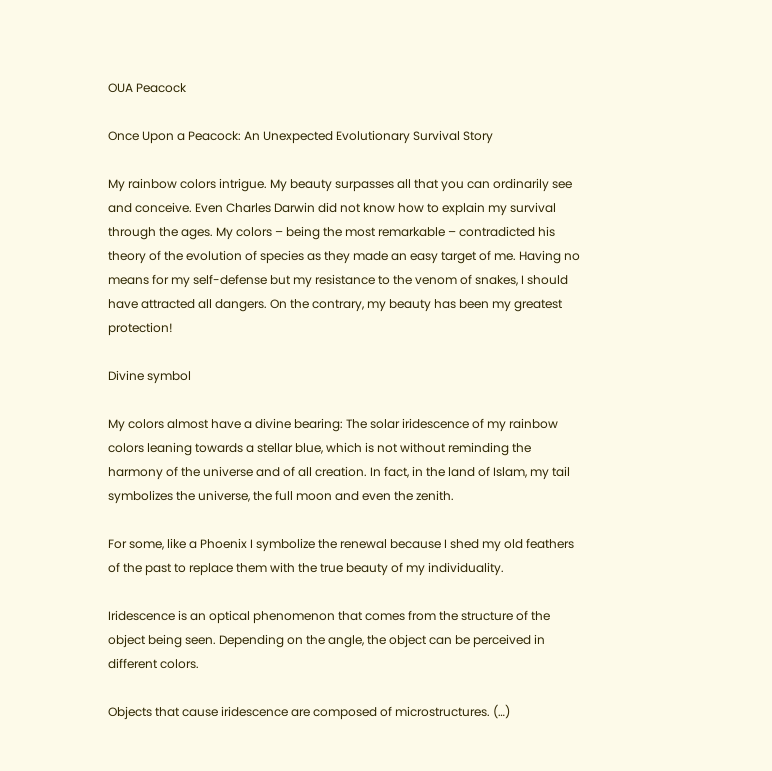OUA Peacock

Once Upon a Peacock: An Unexpected Evolutionary Survival Story

My rainbow colors intrigue. My beauty surpasses all that you can ordinarily see and conceive. Even Charles Darwin did not know how to explain my survival through the ages. My colors – being the most remarkable – contradicted his theory of the evolution of species as they made an easy target of me. Having no means for my self-defense but my resistance to the venom of snakes, I should have attracted all dangers. On the contrary, my beauty has been my greatest protection!

Divine symbol

My colors almost have a divine bearing: The solar iridescence of my rainbow colors leaning towards a stellar blue, which is not without reminding the harmony of the universe and of all creation. In fact, in the land of Islam, my tail symbolizes the universe, the full moon and even the zenith.

For some, like a Phoenix I symbolize the renewal because I shed my old feathers of the past to replace them with the true beauty of my individuality.

Iridescence is an optical phenomenon that comes from the structure of the object being seen. Depending on the angle, the object can be perceived in different colors.

Objects that cause iridescence are composed of microstructures. (…)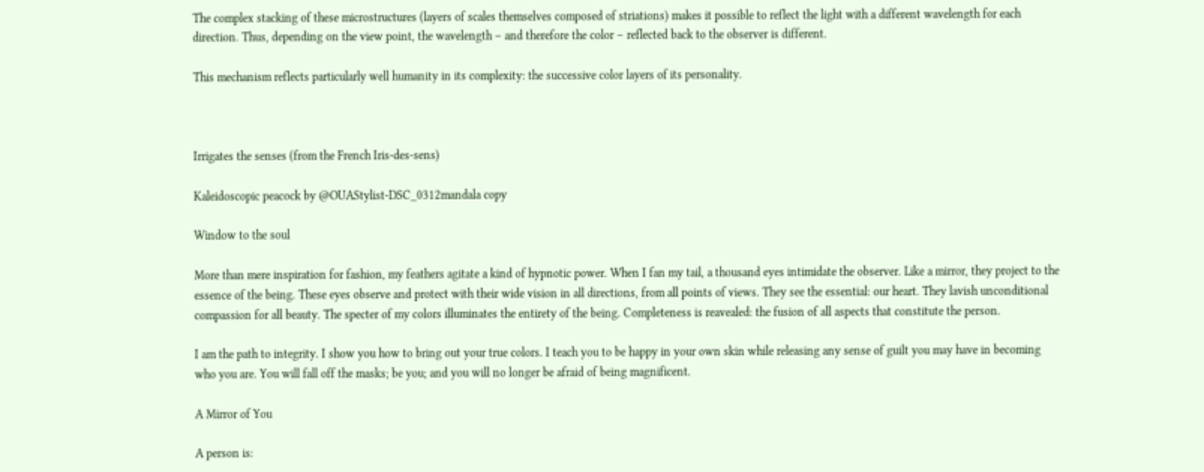The complex stacking of these microstructures (layers of scales themselves composed of striations) makes it possible to reflect the light with a different wavelength for each direction. Thus, depending on the view point, the wavelength – and therefore the color – reflected back to the observer is different.

This mechanism reflects particularly well humanity in its complexity: the successive color layers of its personality.



Irrigates the senses (from the French Iris-des-sens)

Kaleidoscopic peacock by @OUAStylist-DSC_0312mandala copy

Window to the soul

More than mere inspiration for fashion, my feathers agitate a kind of hypnotic power. When I fan my tail, a thousand eyes intimidate the observer. Like a mirror, they project to the essence of the being. These eyes observe and protect with their wide vision in all directions, from all points of views. They see the essential: our heart. They lavish unconditional compassion for all beauty. The specter of my colors illuminates the entirety of the being. Completeness is reavealed: the fusion of all aspects that constitute the person.

I am the path to integrity. I show you how to bring out your true colors. I teach you to be happy in your own skin while releasing any sense of guilt you may have in becoming who you are. You will fall off the masks; be you; and you will no longer be afraid of being magnificent.

A Mirror of You

A person is: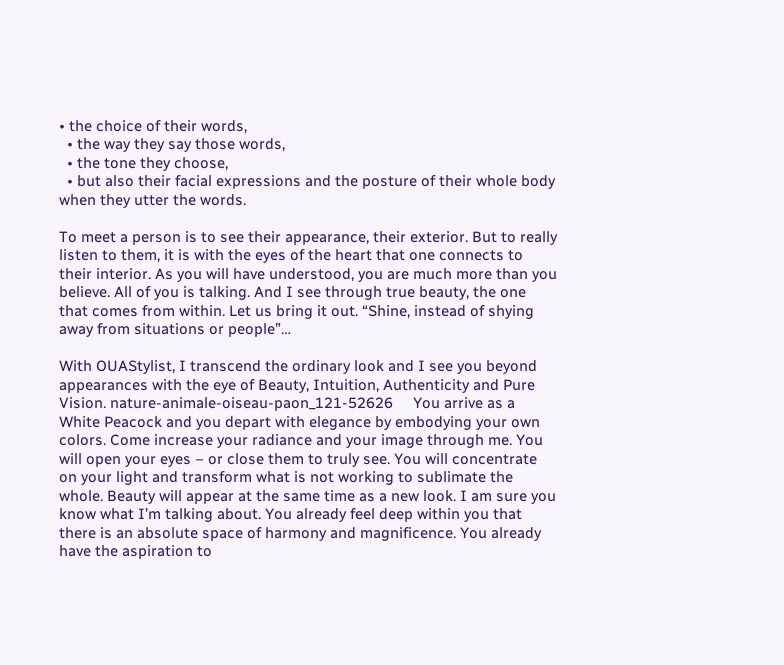• the choice of their words,
  • the way they say those words,
  • the tone they choose,
  • but also their facial expressions and the posture of their whole body when they utter the words.

To meet a person is to see their appearance, their exterior. But to really listen to them, it is with the eyes of the heart that one connects to their interior. As you will have understood, you are much more than you believe. All of you is talking. And I see through true beauty, the one that comes from within. Let us bring it out. “Shine, instead of shying away from situations or people”…

With OUAStylist, I transcend the ordinary look and I see you beyond appearances with the eye of Beauty, Intuition, Authenticity and Pure Vision. nature-animale-oiseau-paon_121-52626     You arrive as a White Peacock and you depart with elegance by embodying your own colors. Come increase your radiance and your image through me. You will open your eyes – or close them to truly see. You will concentrate on your light and transform what is not working to sublimate the whole. Beauty will appear at the same time as a new look. I am sure you know what I’m talking about. You already feel deep within you that there is an absolute space of harmony and magnificence. You already have the aspiration to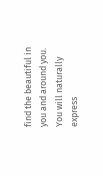find the beautiful in you and around you. You will naturally express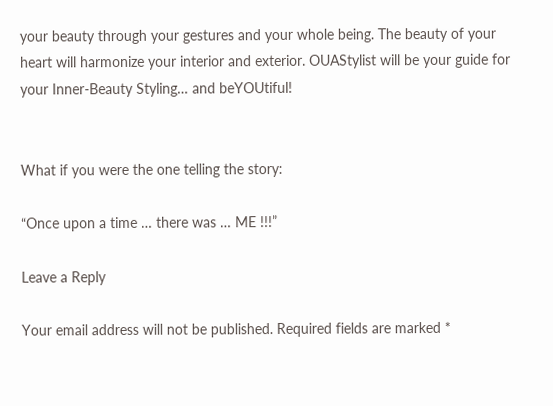your beauty through your gestures and your whole being. The beauty of your heart will harmonize your interior and exterior. OUAStylist will be your guide for your Inner-Beauty Styling… and beYOUtiful!


What if you were the one telling the story:

“Once upon a time … there was … ME !!!”

Leave a Reply

Your email address will not be published. Required fields are marked *